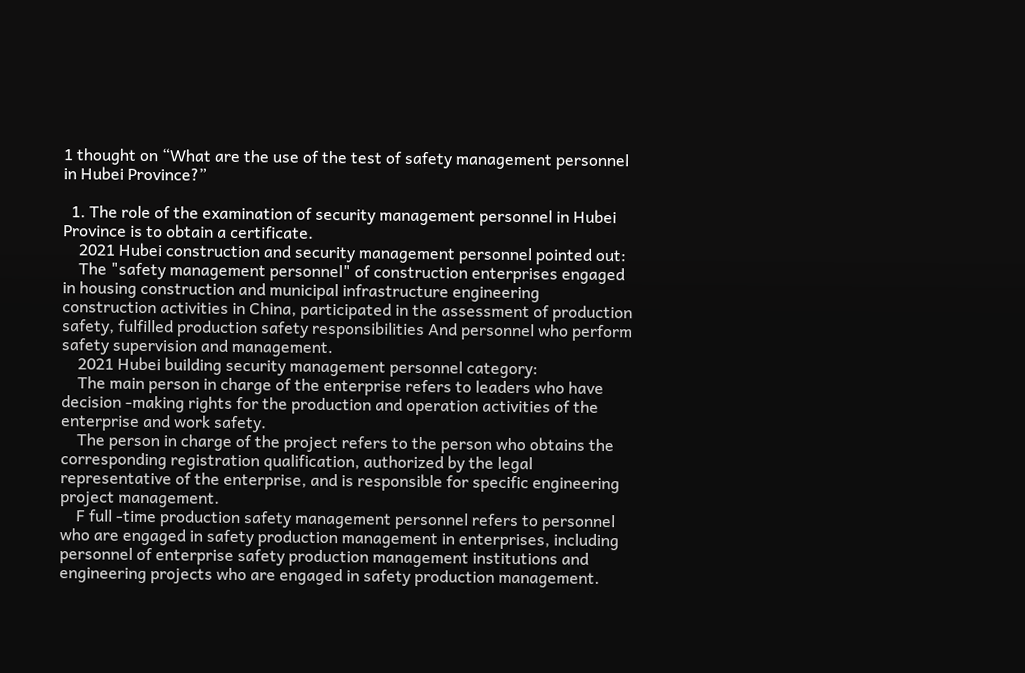1 thought on “What are the use of the test of safety management personnel in Hubei Province?”

  1. The role of the examination of security management personnel in Hubei Province is to obtain a certificate.
    2021 Hubei construction and security management personnel pointed out:
    The "safety management personnel" of construction enterprises engaged in housing construction and municipal infrastructure engineering construction activities in China, participated in the assessment of production safety, fulfilled production safety responsibilities And personnel who perform safety supervision and management.
    2021 Hubei building security management personnel category:
    The main person in charge of the enterprise refers to leaders who have decision -making rights for the production and operation activities of the enterprise and work safety.
    The person in charge of the project refers to the person who obtains the corresponding registration qualification, authorized by the legal representative of the enterprise, and is responsible for specific engineering project management.
    F full -time production safety management personnel refers to personnel who are engaged in safety production management in enterprises, including personnel of enterprise safety production management institutions and engineering projects who are engaged in safety production management.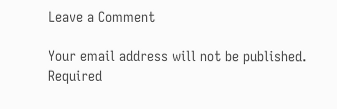Leave a Comment

Your email address will not be published. Required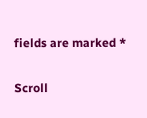fields are marked *

Scroll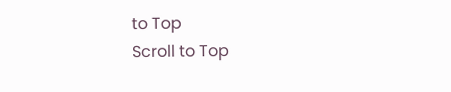to Top
Scroll to Top